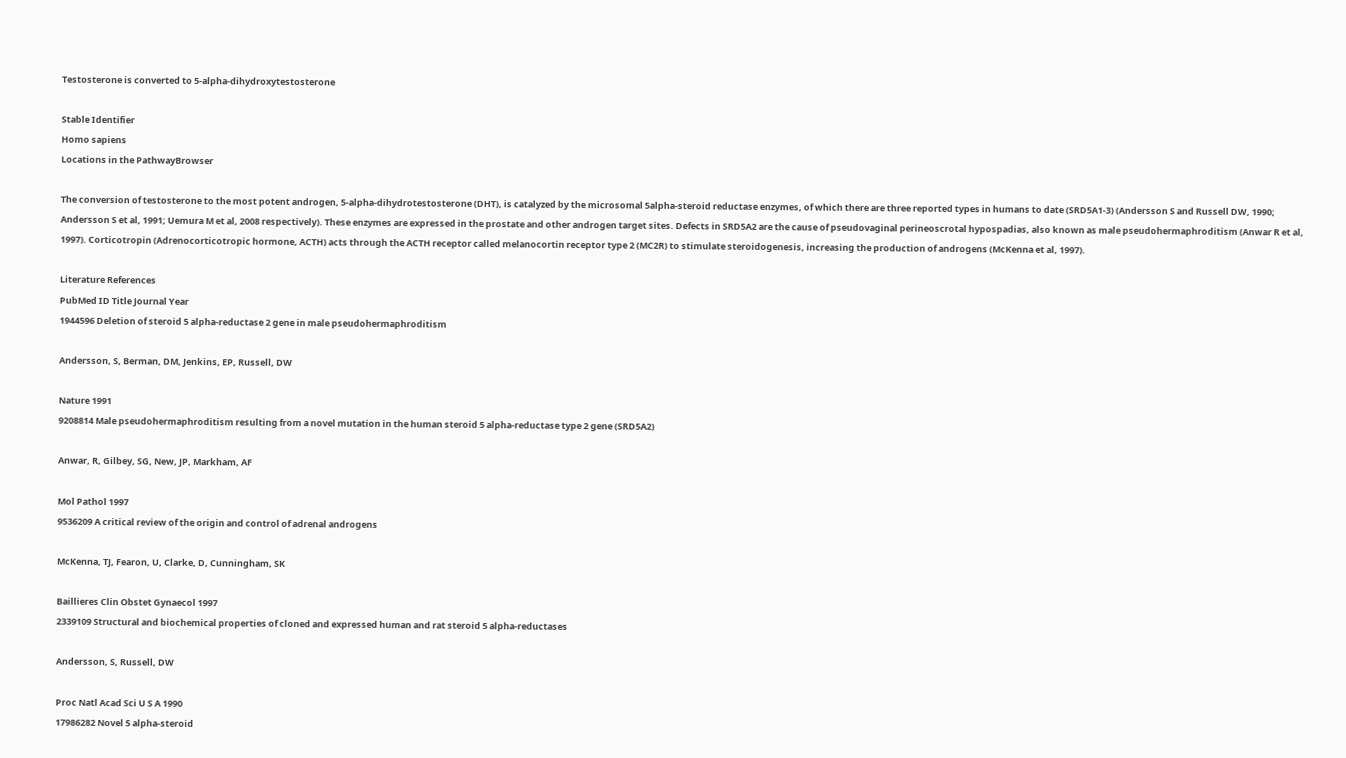Testosterone is converted to 5-alpha-dihydroxytestosterone

Stable Identifier
Homo sapiens
Locations in the PathwayBrowser

The conversion of testosterone to the most potent androgen, 5-alpha-dihydrotestosterone (DHT), is catalyzed by the microsomal 5alpha-steroid reductase enzymes, of which there are three reported types in humans to date (SRD5A1-3) (Andersson S and Russell DW, 1990; Andersson S et al, 1991; Uemura M et al, 2008 respectively). These enzymes are expressed in the prostate and other androgen target sites. Defects in SRD5A2 are the cause of pseudovaginal perineoscrotal hypospadias, also known as male pseudohermaphroditism (Anwar R et al, 1997). Corticotropin (Adrenocorticotropic hormone, ACTH) acts through the ACTH receptor called melanocortin receptor type 2 (MC2R) to stimulate steroidogenesis, increasing the production of androgens (McKenna et al, 1997).

Literature References
PubMed ID Title Journal Year
1944596 Deletion of steroid 5 alpha-reductase 2 gene in male pseudohermaphroditism

Andersson, S, Berman, DM, Jenkins, EP, Russell, DW

Nature 1991
9208814 Male pseudohermaphroditism resulting from a novel mutation in the human steroid 5 alpha-reductase type 2 gene (SRD5A2)

Anwar, R, Gilbey, SG, New, JP, Markham, AF

Mol Pathol 1997
9536209 A critical review of the origin and control of adrenal androgens

McKenna, TJ, Fearon, U, Clarke, D, Cunningham, SK

Baillieres Clin Obstet Gynaecol 1997
2339109 Structural and biochemical properties of cloned and expressed human and rat steroid 5 alpha-reductases

Andersson, S, Russell, DW

Proc Natl Acad Sci U S A 1990
17986282 Novel 5 alpha-steroid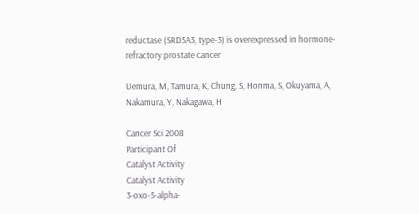reductase (SRD5A3, type-3) is overexpressed in hormone-refractory prostate cancer

Uemura, M, Tamura, K, Chung, S, Honma, S, Okuyama, A, Nakamura, Y, Nakagawa, H

Cancer Sci 2008
Participant Of
Catalyst Activity
Catalyst Activity
3-oxo-5-alpha-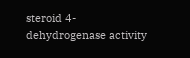steroid 4-dehydrogenase activity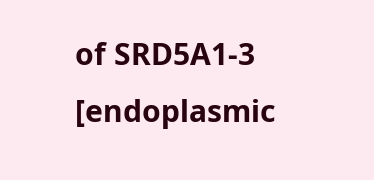of SRD5A1-3 [endoplasmic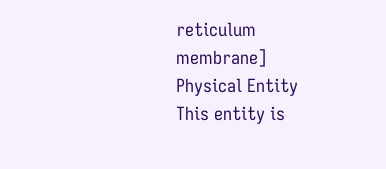reticulum membrane]
Physical Entity
This entity is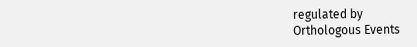regulated by
Orthologous Events